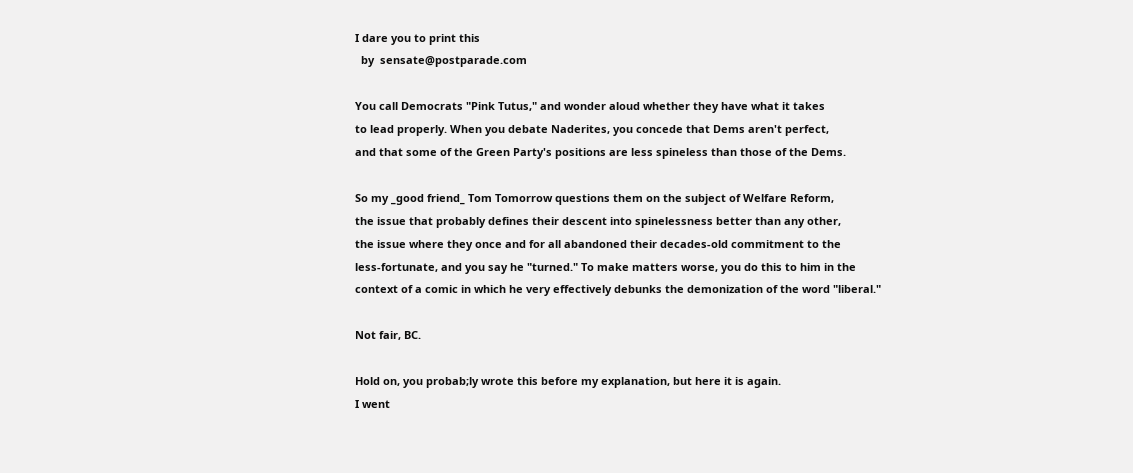I dare you to print this
  by  sensate@postparade.com

You call Democrats "Pink Tutus," and wonder aloud whether they have what it takes
to lead properly. When you debate Naderites, you concede that Dems aren't perfect,
and that some of the Green Party's positions are less spineless than those of the Dems.

So my _good friend_ Tom Tomorrow questions them on the subject of Welfare Reform,
the issue that probably defines their descent into spinelessness better than any other,
the issue where they once and for all abandoned their decades-old commitment to the
less-fortunate, and you say he "turned." To make matters worse, you do this to him in the
context of a comic in which he very effectively debunks the demonization of the word "liberal."

Not fair, BC.

Hold on, you probab;ly wrote this before my explanation, but here it is again.
I went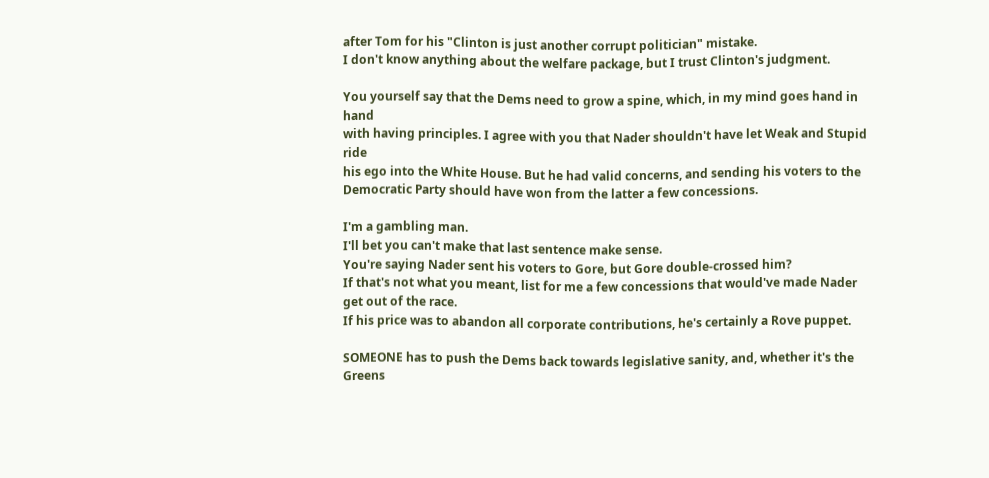after Tom for his "Clinton is just another corrupt politician" mistake.
I don't know anything about the welfare package, but I trust Clinton's judgment.

You yourself say that the Dems need to grow a spine, which, in my mind goes hand in hand
with having principles. I agree with you that Nader shouldn't have let Weak and Stupid ride
his ego into the White House. But he had valid concerns, and sending his voters to the
Democratic Party should have won from the latter a few concessions.

I'm a gambling man.
I'll bet you can't make that last sentence make sense.
You're saying Nader sent his voters to Gore, but Gore double-crossed him?
If that's not what you meant, list for me a few concessions that would've made Nader get out of the race.
If his price was to abandon all corporate contributions, he's certainly a Rove puppet.

SOMEONE has to push the Dems back towards legislative sanity, and, whether it's the Greens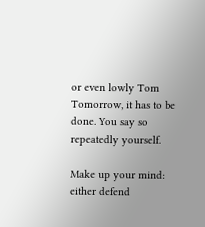or even lowly Tom Tomorrow, it has to be done. You say so repeatedly yourself.

Make up your mind: either defend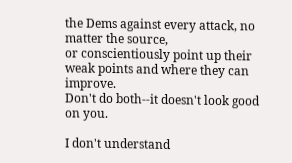the Dems against every attack, no matter the source,
or conscientiously point up their weak points and where they can improve.
Don't do both--it doesn't look good on you.

I don't understand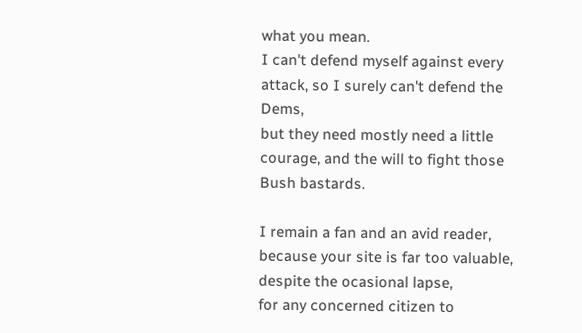what you mean.
I can't defend myself against every attack, so I surely can't defend the Dems,
but they need mostly need a little courage, and the will to fight those Bush bastards.

I remain a fan and an avid reader, because your site is far too valuable, despite the ocasional lapse,
for any concerned citizen to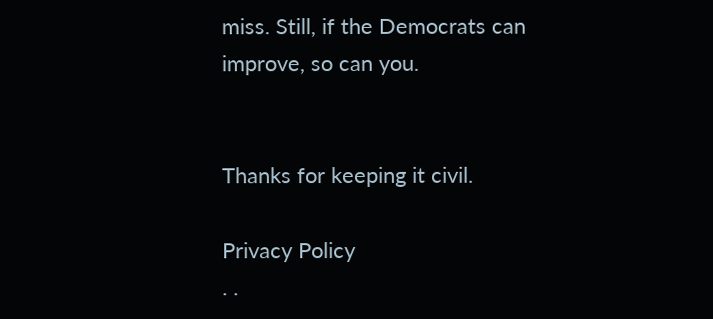miss. Still, if the Democrats can improve, so can you.


Thanks for keeping it civil.

Privacy Policy
. .